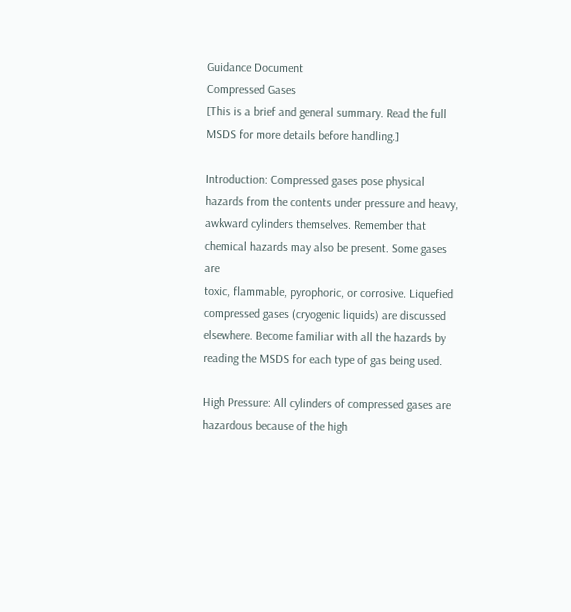Guidance Document
Compressed Gases
[This is a brief and general summary. Read the full MSDS for more details before handling.]

Introduction: Compressed gases pose physical hazards from the contents under pressure and heavy,
awkward cylinders themselves. Remember that chemical hazards may also be present. Some gases are
toxic, flammable, pyrophoric, or corrosive. Liquefied compressed gases (cryogenic liquids) are discussed
elsewhere. Become familiar with all the hazards by reading the MSDS for each type of gas being used.

High Pressure: All cylinders of compressed gases are hazardous because of the high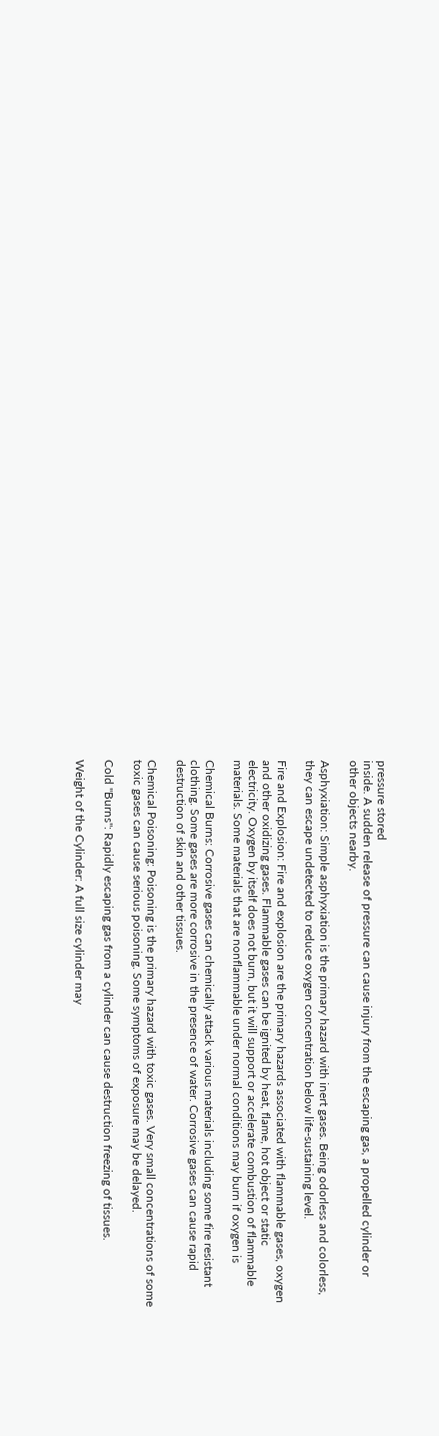pressure stored
inside. A sudden release of pressure can cause injury from the escaping gas, a propelled cylinder or
other objects nearby.

Asphyxiation: Simple asphyxiation is the primary hazard with inert gases. Being odorless and colorless,
they can escape undetected to reduce oxygen concentration below life-sustaining level.

Fire and Explosion: Fire and explosion are the primary hazards associated with flammable gases, oxygen
and other oxidizing gases. Flammable gases can be ignited by heat, flame, hot object or static
electricity. Oxygen by itself does not burn, but it will support or accelerate combustion of flammable
materials. Some materials that are nonflammable under normal conditions may burn if oxygen is

Chemical Burns: Corrosive gases can chemically attack various materials including some fire resistant
clothing. Some gases are more corrosive in the presence of water. Corrosive gases can cause rapid
destruction of skin and other tissues.

Chemical Poisoning: Poisoning is the primary hazard with toxic gases. Very small concentrations of some
toxic gases can cause serious poisoning. Some symptoms of exposure may be delayed.

Cold "Burns": Rapidly escaping gas from a cylinder can cause destruction freezing of tissues.

Weight of the Cylinder: A full size cylinder may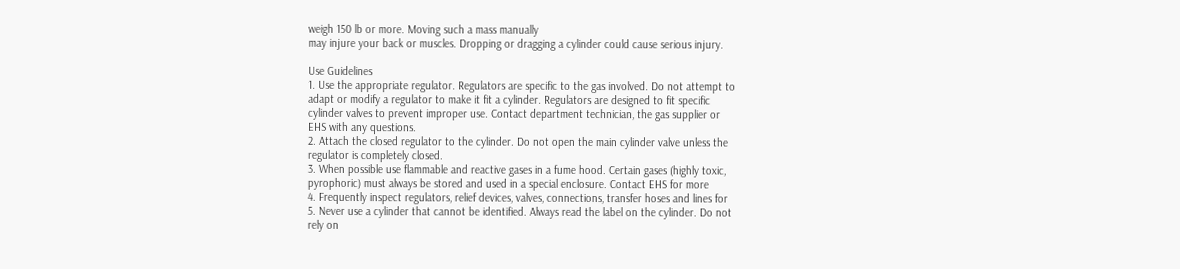weigh 150 lb or more. Moving such a mass manually
may injure your back or muscles. Dropping or dragging a cylinder could cause serious injury.

Use Guidelines
1. Use the appropriate regulator. Regulators are specific to the gas involved. Do not attempt to
adapt or modify a regulator to make it fit a cylinder. Regulators are designed to fit specific
cylinder valves to prevent improper use. Contact department technician, the gas supplier or
EHS with any questions.
2. Attach the closed regulator to the cylinder. Do not open the main cylinder valve unless the
regulator is completely closed.
3. When possible use flammable and reactive gases in a fume hood. Certain gases (highly toxic,
pyrophoric) must always be stored and used in a special enclosure. Contact EHS for more
4. Frequently inspect regulators, relief devices, valves, connections, transfer hoses and lines for
5. Never use a cylinder that cannot be identified. Always read the label on the cylinder. Do not
rely on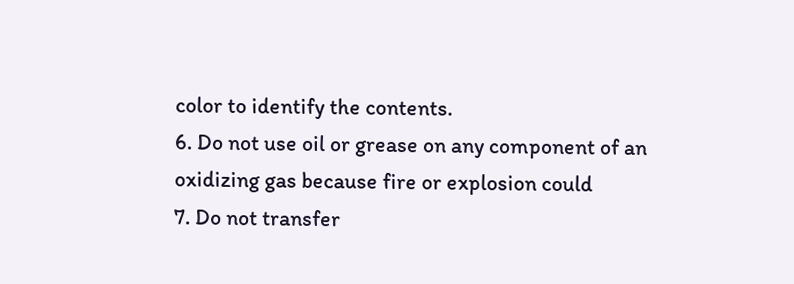color to identify the contents.
6. Do not use oil or grease on any component of an oxidizing gas because fire or explosion could
7. Do not transfer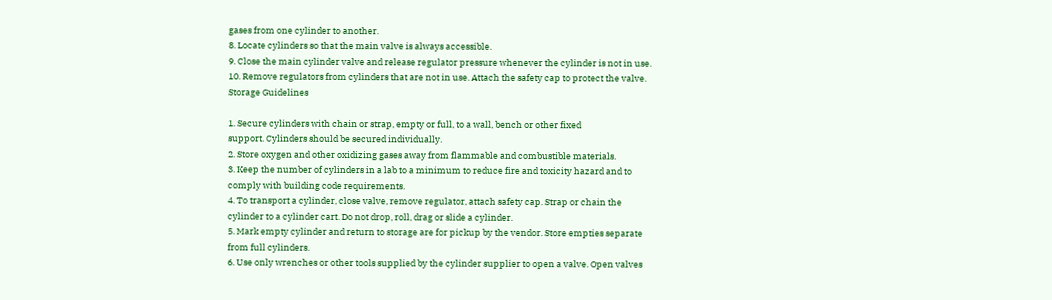gases from one cylinder to another.
8. Locate cylinders so that the main valve is always accessible.
9. Close the main cylinder valve and release regulator pressure whenever the cylinder is not in use.
10. Remove regulators from cylinders that are not in use. Attach the safety cap to protect the valve.
Storage Guidelines

1. Secure cylinders with chain or strap, empty or full, to a wall, bench or other fixed
support. Cylinders should be secured individually.
2. Store oxygen and other oxidizing gases away from flammable and combustible materials.
3. Keep the number of cylinders in a lab to a minimum to reduce fire and toxicity hazard and to
comply with building code requirements.
4. To transport a cylinder, close valve, remove regulator, attach safety cap. Strap or chain the
cylinder to a cylinder cart. Do not drop, roll, drag or slide a cylinder.
5. Mark empty cylinder and return to storage are for pickup by the vendor. Store empties separate
from full cylinders.
6. Use only wrenches or other tools supplied by the cylinder supplier to open a valve. Open valves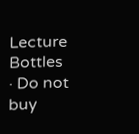Lecture Bottles
· Do not buy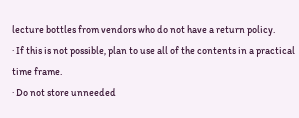lecture bottles from vendors who do not have a return policy.
· If this is not possible, plan to use all of the contents in a practical time frame.
· Do not store unneeded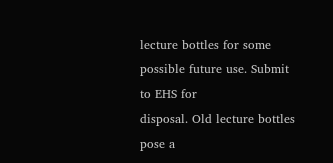lecture bottles for some possible future use. Submit to EHS for
disposal. Old lecture bottles pose a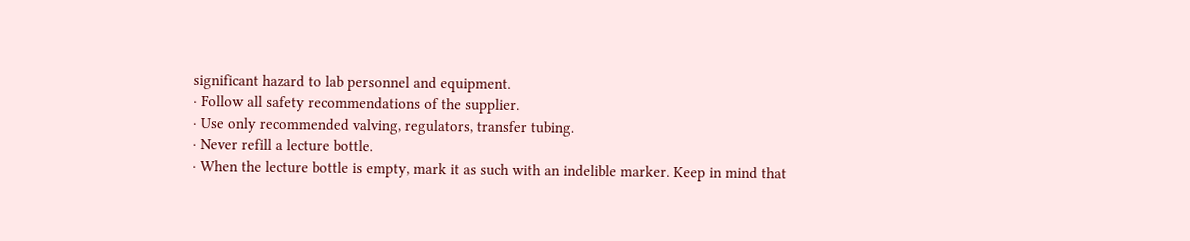significant hazard to lab personnel and equipment.
· Follow all safety recommendations of the supplier.
· Use only recommended valving, regulators, transfer tubing.
· Never refill a lecture bottle.
· When the lecture bottle is empty, mark it as such with an indelible marker. Keep in mind that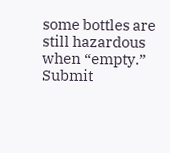some bottles are still hazardous when “empty.” Submit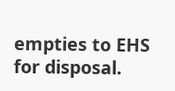empties to EHS for disposal.